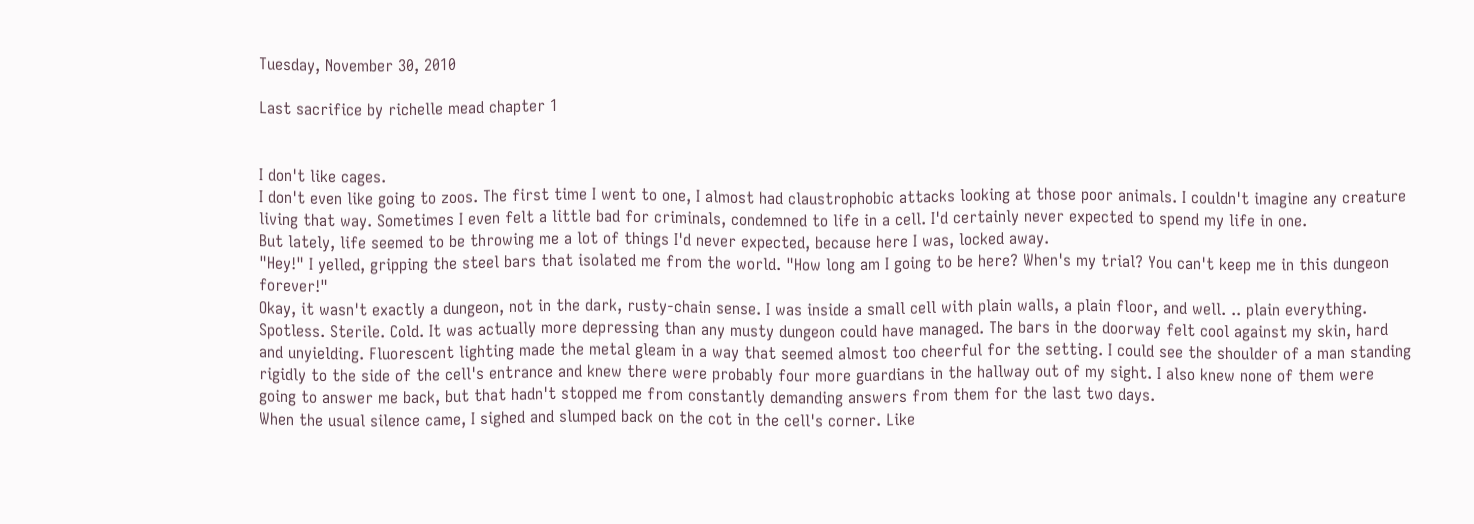Tuesday, November 30, 2010

Last sacrifice by richelle mead chapter 1


I don't like cages.
I don't even like going to zoos. The first time I went to one, I almost had claustrophobic attacks looking at those poor animals. I couldn't imagine any creature living that way. Sometimes I even felt a little bad for criminals, condemned to life in a cell. I'd certainly never expected to spend my life in one.
But lately, life seemed to be throwing me a lot of things I'd never expected, because here I was, locked away.
"Hey!" I yelled, gripping the steel bars that isolated me from the world. "How long am I going to be here? When's my trial? You can't keep me in this dungeon forever!"
Okay, it wasn't exactly a dungeon, not in the dark, rusty-chain sense. I was inside a small cell with plain walls, a plain floor, and well. .. plain everything. Spotless. Sterile. Cold. It was actually more depressing than any musty dungeon could have managed. The bars in the doorway felt cool against my skin, hard and unyielding. Fluorescent lighting made the metal gleam in a way that seemed almost too cheerful for the setting. I could see the shoulder of a man standing rigidly to the side of the cell's entrance and knew there were probably four more guardians in the hallway out of my sight. I also knew none of them were going to answer me back, but that hadn't stopped me from constantly demanding answers from them for the last two days.
When the usual silence came, I sighed and slumped back on the cot in the cell's corner. Like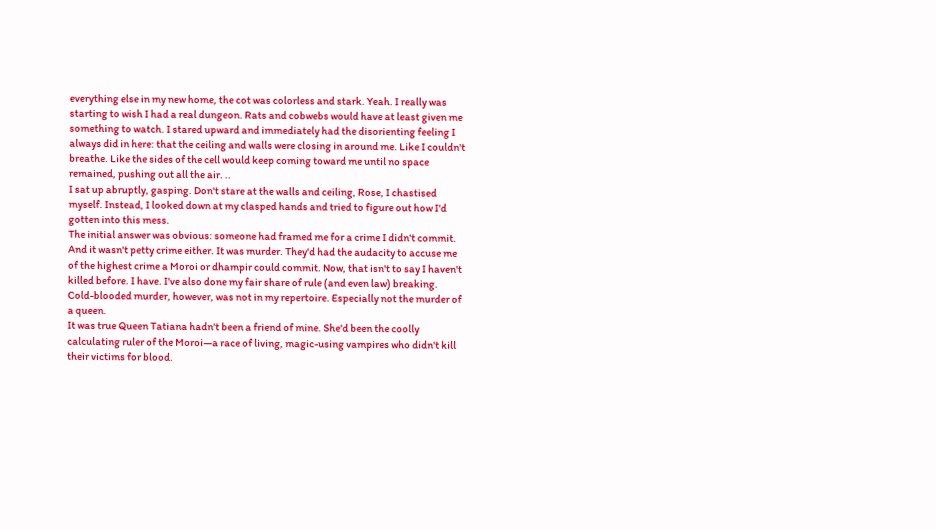everything else in my new home, the cot was colorless and stark. Yeah. I really was starting to wish I had a real dungeon. Rats and cobwebs would have at least given me something to watch. I stared upward and immediately had the disorienting feeling I always did in here: that the ceiling and walls were closing in around me. Like I couldn't breathe. Like the sides of the cell would keep coming toward me until no space remained, pushing out all the air. ..
I sat up abruptly, gasping. Don't stare at the walls and ceiling, Rose, I chastised myself. Instead, I looked down at my clasped hands and tried to figure out how I'd gotten into this mess.
The initial answer was obvious: someone had framed me for a crime I didn't commit. And it wasn't petty crime either. It was murder. They'd had the audacity to accuse me of the highest crime a Moroi or dhampir could commit. Now, that isn't to say I haven't killed before. I have. I've also done my fair share of rule (and even law) breaking. Cold-blooded murder, however, was not in my repertoire. Especially not the murder of a queen.
It was true Queen Tatiana hadn't been a friend of mine. She'd been the coolly calculating ruler of the Moroi—a race of living, magic-using vampires who didn't kill their victims for blood.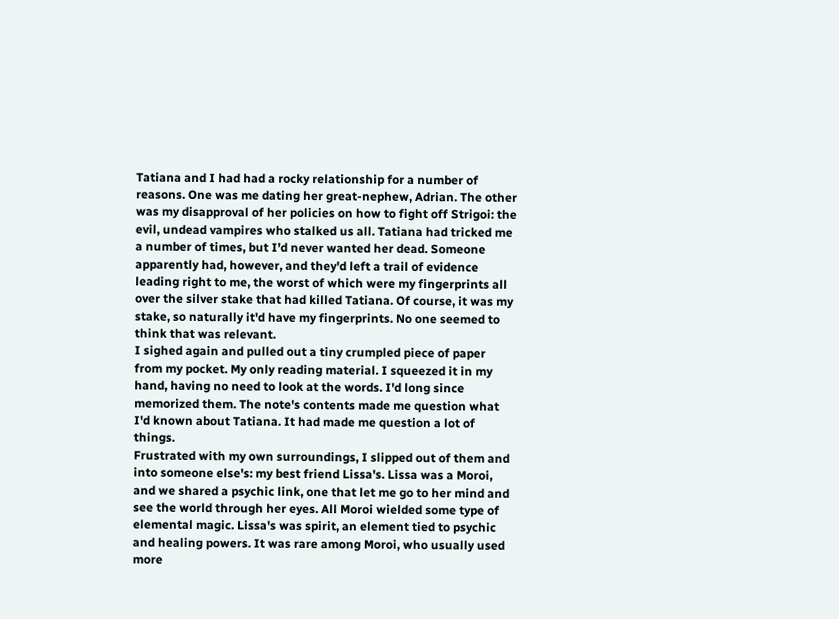Tatiana and I had had a rocky relationship for a number of reasons. One was me dating her great-nephew, Adrian. The other was my disapproval of her policies on how to fight off Strigoi: the evil, undead vampires who stalked us all. Tatiana had tricked me a number of times, but I'd never wanted her dead. Someone apparently had, however, and they'd left a trail of evidence leading right to me, the worst of which were my fingerprints all over the silver stake that had killed Tatiana. Of course, it was my stake, so naturally it'd have my fingerprints. No one seemed to think that was relevant.
I sighed again and pulled out a tiny crumpled piece of paper from my pocket. My only reading material. I squeezed it in my hand, having no need to look at the words. I'd long since memorized them. The note's contents made me question what I'd known about Tatiana. It had made me question a lot of things.
Frustrated with my own surroundings, I slipped out of them and into someone else's: my best friend Lissa's. Lissa was a Moroi, and we shared a psychic link, one that let me go to her mind and see the world through her eyes. All Moroi wielded some type of elemental magic. Lissa's was spirit, an element tied to psychic and healing powers. It was rare among Moroi, who usually used more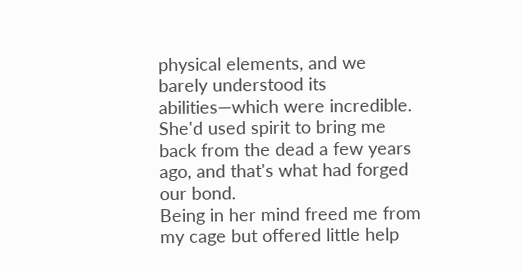physical elements, and we barely understood its abilities—which were incredible. She'd used spirit to bring me back from the dead a few years ago, and that's what had forged our bond.
Being in her mind freed me from my cage but offered little help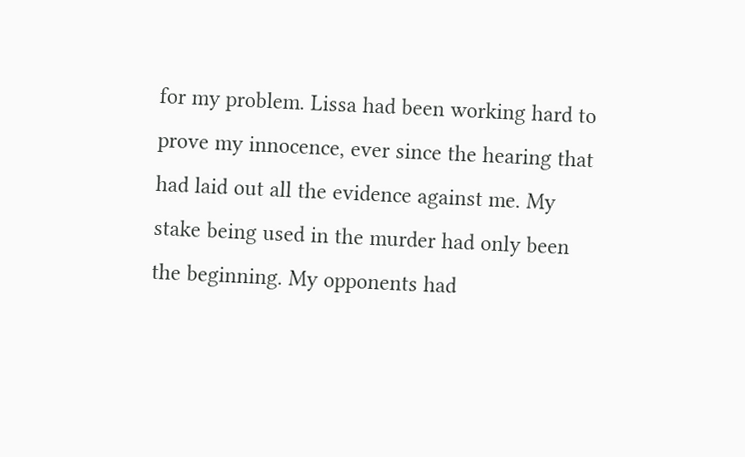for my problem. Lissa had been working hard to prove my innocence, ever since the hearing that had laid out all the evidence against me. My stake being used in the murder had only been the beginning. My opponents had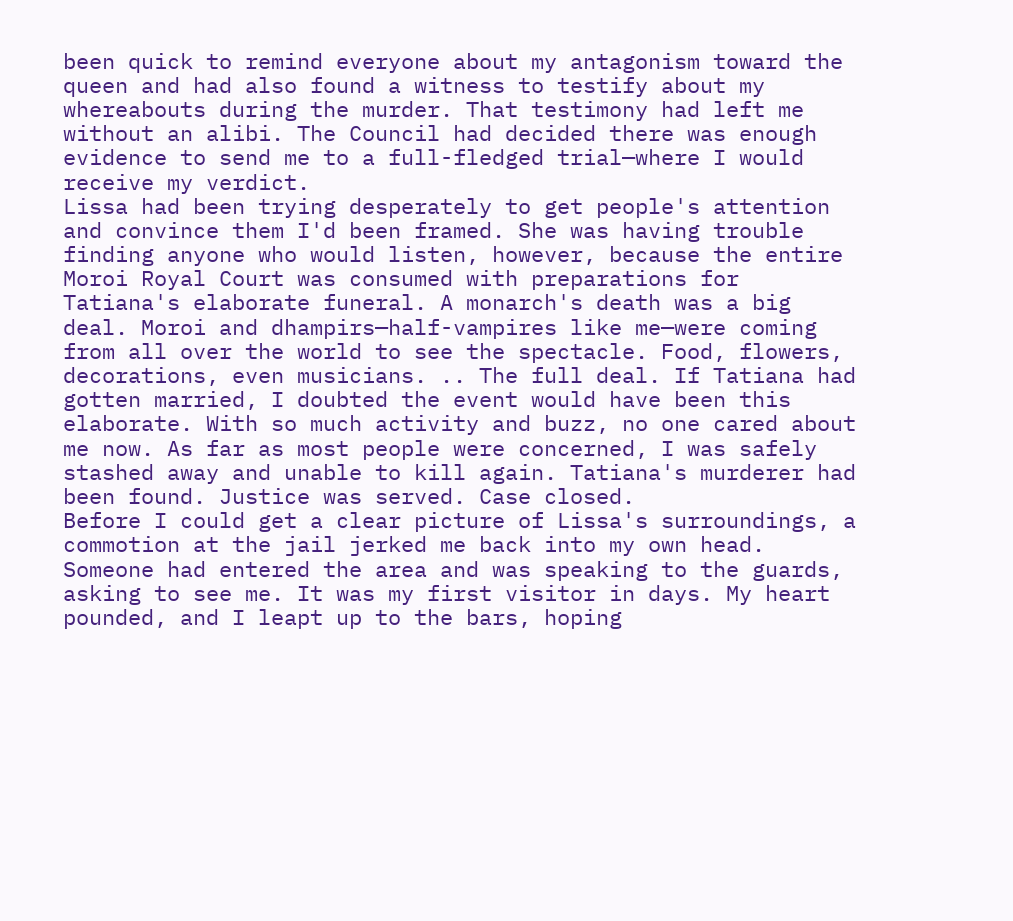been quick to remind everyone about my antagonism toward the queen and had also found a witness to testify about my whereabouts during the murder. That testimony had left me without an alibi. The Council had decided there was enough evidence to send me to a full-fledged trial—where I would receive my verdict.
Lissa had been trying desperately to get people's attention and convince them I'd been framed. She was having trouble finding anyone who would listen, however, because the entire Moroi Royal Court was consumed with preparations for Tatiana's elaborate funeral. A monarch's death was a big deal. Moroi and dhampirs—half-vampires like me—were coming from all over the world to see the spectacle. Food, flowers, decorations, even musicians. .. The full deal. If Tatiana had gotten married, I doubted the event would have been this elaborate. With so much activity and buzz, no one cared about me now. As far as most people were concerned, I was safely stashed away and unable to kill again. Tatiana's murderer had been found. Justice was served. Case closed.
Before I could get a clear picture of Lissa's surroundings, a commotion at the jail jerked me back into my own head. Someone had entered the area and was speaking to the guards, asking to see me. It was my first visitor in days. My heart pounded, and I leapt up to the bars, hoping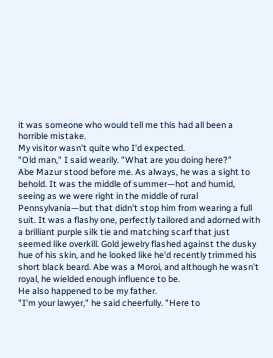it was someone who would tell me this had all been a horrible mistake.
My visitor wasn't quite who I'd expected.
"Old man," I said wearily. "What are you doing here?"
Abe Mazur stood before me. As always, he was a sight to behold. It was the middle of summer—hot and humid, seeing as we were right in the middle of rural Pennsylvania—but that didn't stop him from wearing a full suit. It was a flashy one, perfectly tailored and adorned with a brilliant purple silk tie and matching scarf that just seemed like overkill. Gold jewelry flashed against the dusky hue of his skin, and he looked like he'd recently trimmed his short black beard. Abe was a Moroi, and although he wasn't royal, he wielded enough influence to be.
He also happened to be my father.
"I'm your lawyer," he said cheerfully. "Here to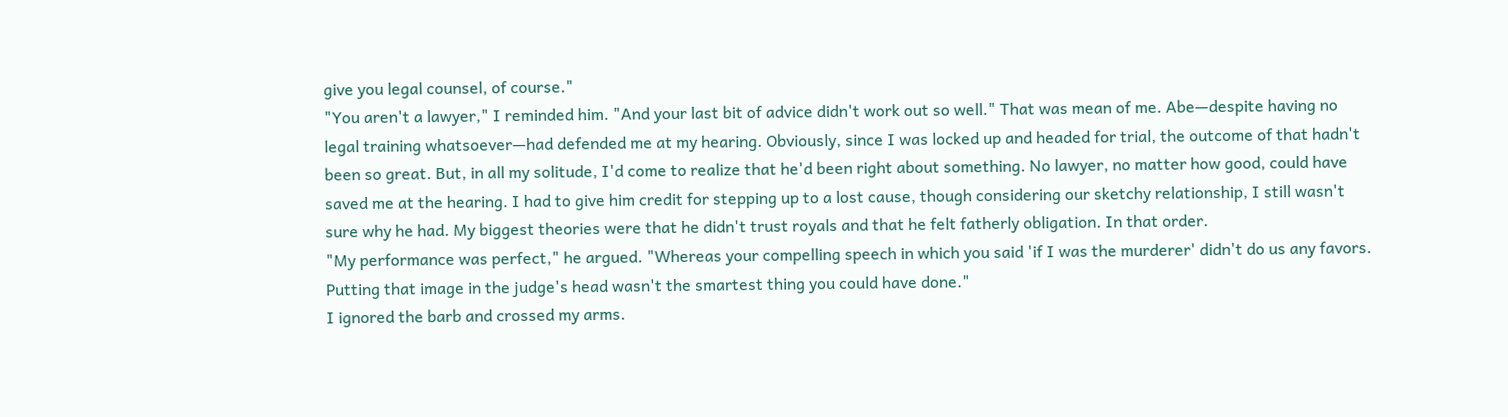give you legal counsel, of course."
"You aren't a lawyer," I reminded him. "And your last bit of advice didn't work out so well." That was mean of me. Abe—despite having no legal training whatsoever—had defended me at my hearing. Obviously, since I was locked up and headed for trial, the outcome of that hadn't been so great. But, in all my solitude, I'd come to realize that he'd been right about something. No lawyer, no matter how good, could have saved me at the hearing. I had to give him credit for stepping up to a lost cause, though considering our sketchy relationship, I still wasn't sure why he had. My biggest theories were that he didn't trust royals and that he felt fatherly obligation. In that order.
"My performance was perfect," he argued. "Whereas your compelling speech in which you said 'if I was the murderer' didn't do us any favors. Putting that image in the judge's head wasn't the smartest thing you could have done."
I ignored the barb and crossed my arms.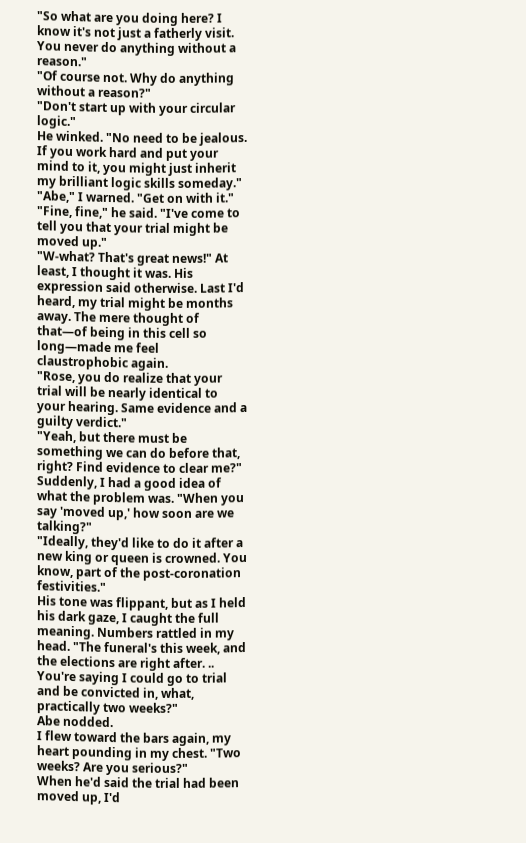"So what are you doing here? I know it's not just a fatherly visit. You never do anything without a reason."
"Of course not. Why do anything without a reason?"
"Don't start up with your circular logic."
He winked. "No need to be jealous. If you work hard and put your mind to it, you might just inherit my brilliant logic skills someday."
"Abe," I warned. "Get on with it."
"Fine, fine," he said. "I've come to tell you that your trial might be moved up."
"W-what? That's great news!" At least, I thought it was. His expression said otherwise. Last I'd heard, my trial might be months away. The mere thought of that—of being in this cell so long—made me feel claustrophobic again.
"Rose, you do realize that your trial will be nearly identical to your hearing. Same evidence and a guilty verdict."
"Yeah, but there must be something we can do before that, right? Find evidence to clear me?" Suddenly, I had a good idea of what the problem was. "When you say 'moved up,' how soon are we talking?"
"Ideally, they'd like to do it after a new king or queen is crowned. You know, part of the post-coronation festivities."
His tone was flippant, but as I held his dark gaze, I caught the full meaning. Numbers rattled in my head. "The funeral's this week, and the elections are right after. .. You're saying I could go to trial and be convicted in, what, practically two weeks?"
Abe nodded.
I flew toward the bars again, my heart pounding in my chest. "Two weeks? Are you serious?"
When he'd said the trial had been moved up, I'd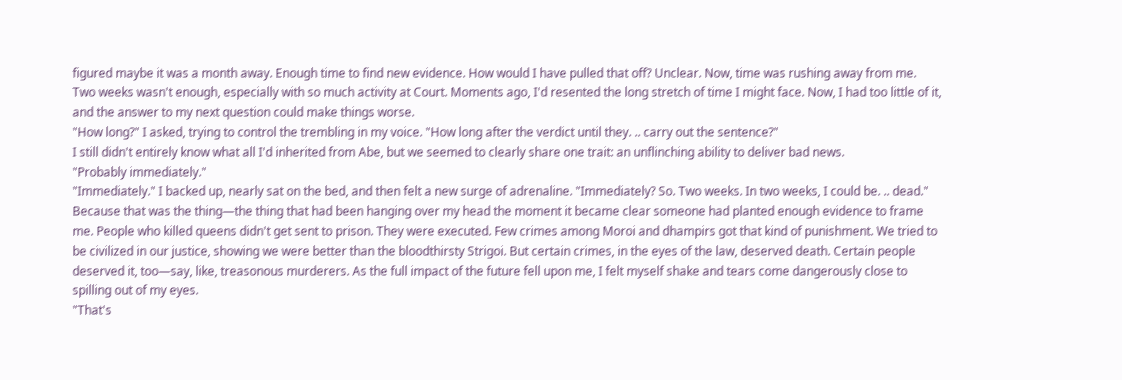figured maybe it was a month away. Enough time to find new evidence. How would I have pulled that off? Unclear. Now, time was rushing away from me. Two weeks wasn't enough, especially with so much activity at Court. Moments ago, I'd resented the long stretch of time I might face. Now, I had too little of it, and the answer to my next question could make things worse.
"How long?" I asked, trying to control the trembling in my voice. "How long after the verdict until they. .. carry out the sentence?"
I still didn't entirely know what all I'd inherited from Abe, but we seemed to clearly share one trait: an unflinching ability to deliver bad news.
"Probably immediately."
"Immediately." I backed up, nearly sat on the bed, and then felt a new surge of adrenaline. "Immediately? So. Two weeks. In two weeks, I could be. .. dead."
Because that was the thing—the thing that had been hanging over my head the moment it became clear someone had planted enough evidence to frame me. People who killed queens didn't get sent to prison. They were executed. Few crimes among Moroi and dhampirs got that kind of punishment. We tried to be civilized in our justice, showing we were better than the bloodthirsty Strigoi. But certain crimes, in the eyes of the law, deserved death. Certain people deserved it, too—say, like, treasonous murderers. As the full impact of the future fell upon me, I felt myself shake and tears come dangerously close to spilling out of my eyes.
"That's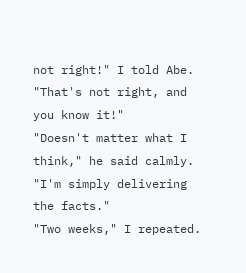not right!" I told Abe. "That's not right, and you know it!"
"Doesn't matter what I think," he said calmly. "I'm simply delivering the facts."
"Two weeks," I repeated.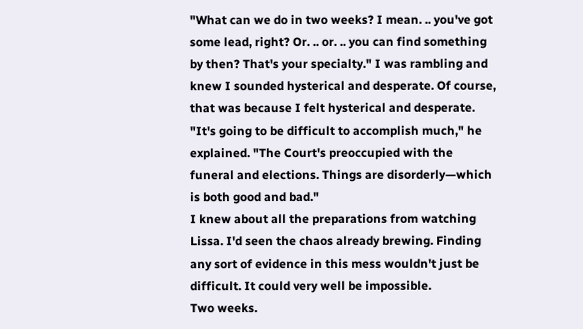"What can we do in two weeks? I mean. .. you've got some lead, right? Or. .. or. .. you can find something by then? That's your specialty." I was rambling and knew I sounded hysterical and desperate. Of course, that was because I felt hysterical and desperate.
"It's going to be difficult to accomplish much," he explained. "The Court's preoccupied with the funeral and elections. Things are disorderly—which is both good and bad."
I knew about all the preparations from watching Lissa. I'd seen the chaos already brewing. Finding any sort of evidence in this mess wouldn't just be difficult. It could very well be impossible.
Two weeks.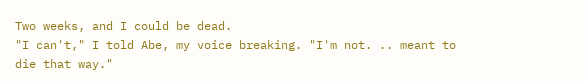Two weeks, and I could be dead.
"I can't," I told Abe, my voice breaking. "I'm not. .. meant to die that way."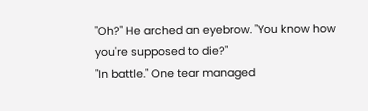"Oh?" He arched an eyebrow. "You know how you're supposed to die?"
"In battle." One tear managed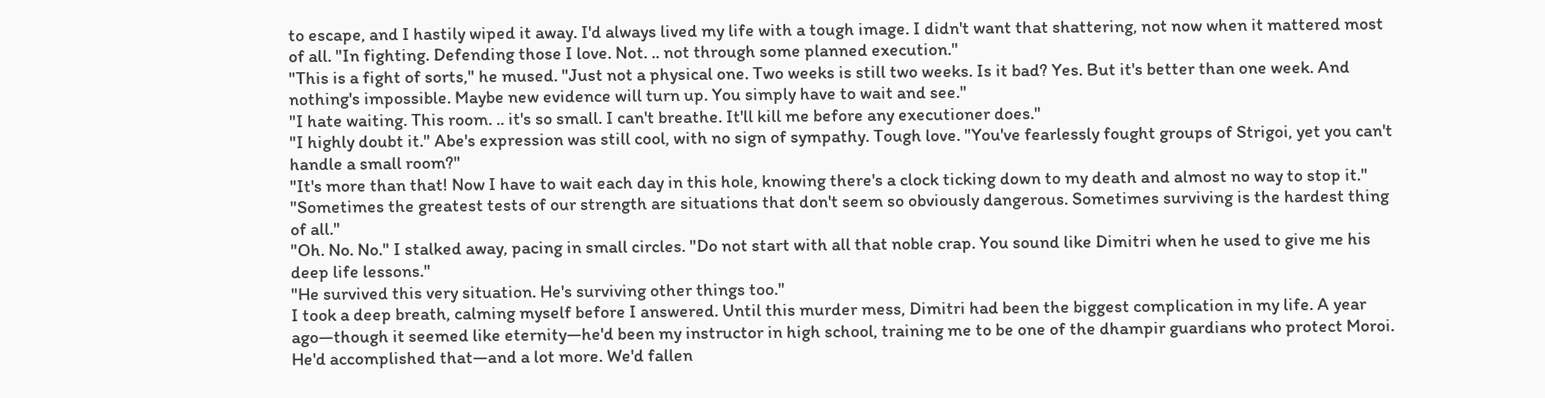to escape, and I hastily wiped it away. I'd always lived my life with a tough image. I didn't want that shattering, not now when it mattered most of all. "In fighting. Defending those I love. Not. .. not through some planned execution."
"This is a fight of sorts," he mused. "Just not a physical one. Two weeks is still two weeks. Is it bad? Yes. But it's better than one week. And nothing's impossible. Maybe new evidence will turn up. You simply have to wait and see."
"I hate waiting. This room. .. it's so small. I can't breathe. It'll kill me before any executioner does."
"I highly doubt it." Abe's expression was still cool, with no sign of sympathy. Tough love. "You've fearlessly fought groups of Strigoi, yet you can't handle a small room?"
"It's more than that! Now I have to wait each day in this hole, knowing there's a clock ticking down to my death and almost no way to stop it."
"Sometimes the greatest tests of our strength are situations that don't seem so obviously dangerous. Sometimes surviving is the hardest thing of all."
"Oh. No. No." I stalked away, pacing in small circles. "Do not start with all that noble crap. You sound like Dimitri when he used to give me his deep life lessons."
"He survived this very situation. He's surviving other things too."
I took a deep breath, calming myself before I answered. Until this murder mess, Dimitri had been the biggest complication in my life. A year ago—though it seemed like eternity—he'd been my instructor in high school, training me to be one of the dhampir guardians who protect Moroi. He'd accomplished that—and a lot more. We'd fallen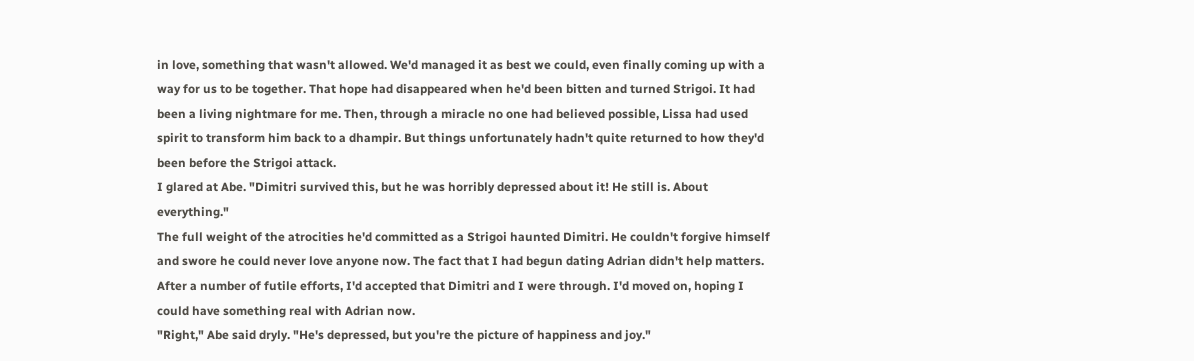in love, something that wasn't allowed. We'd managed it as best we could, even finally coming up with a way for us to be together. That hope had disappeared when he'd been bitten and turned Strigoi. It had been a living nightmare for me. Then, through a miracle no one had believed possible, Lissa had used spirit to transform him back to a dhampir. But things unfortunately hadn't quite returned to how they'd been before the Strigoi attack.
I glared at Abe. "Dimitri survived this, but he was horribly depressed about it! He still is. About everything."
The full weight of the atrocities he'd committed as a Strigoi haunted Dimitri. He couldn't forgive himself and swore he could never love anyone now. The fact that I had begun dating Adrian didn't help matters. After a number of futile efforts, I'd accepted that Dimitri and I were through. I'd moved on, hoping I could have something real with Adrian now.
"Right," Abe said dryly. "He's depressed, but you're the picture of happiness and joy."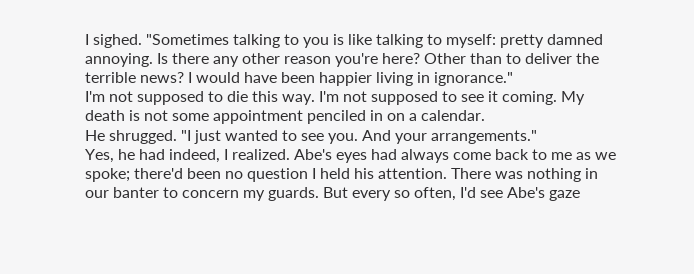I sighed. "Sometimes talking to you is like talking to myself: pretty damned annoying. Is there any other reason you're here? Other than to deliver the terrible news? I would have been happier living in ignorance."
I'm not supposed to die this way. I'm not supposed to see it coming. My death is not some appointment penciled in on a calendar.
He shrugged. "I just wanted to see you. And your arrangements."
Yes, he had indeed, I realized. Abe's eyes had always come back to me as we spoke; there'd been no question I held his attention. There was nothing in our banter to concern my guards. But every so often, I'd see Abe's gaze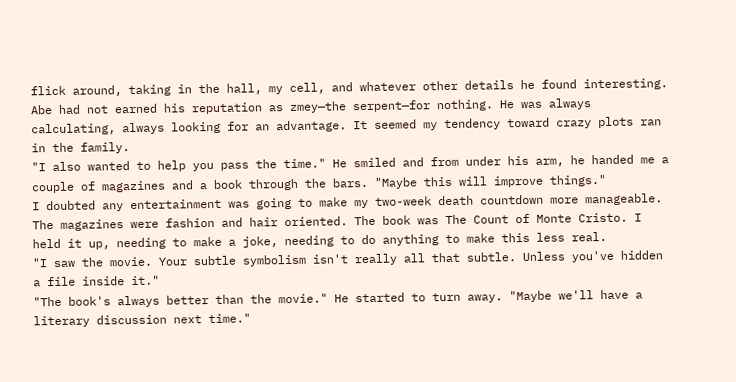flick around, taking in the hall, my cell, and whatever other details he found interesting. Abe had not earned his reputation as zmey—the serpent—for nothing. He was always calculating, always looking for an advantage. It seemed my tendency toward crazy plots ran in the family.
"I also wanted to help you pass the time." He smiled and from under his arm, he handed me a couple of magazines and a book through the bars. "Maybe this will improve things."
I doubted any entertainment was going to make my two-week death countdown more manageable. The magazines were fashion and hair oriented. The book was The Count of Monte Cristo. I held it up, needing to make a joke, needing to do anything to make this less real.
"I saw the movie. Your subtle symbolism isn't really all that subtle. Unless you've hidden a file inside it."
"The book's always better than the movie." He started to turn away. "Maybe we'll have a literary discussion next time."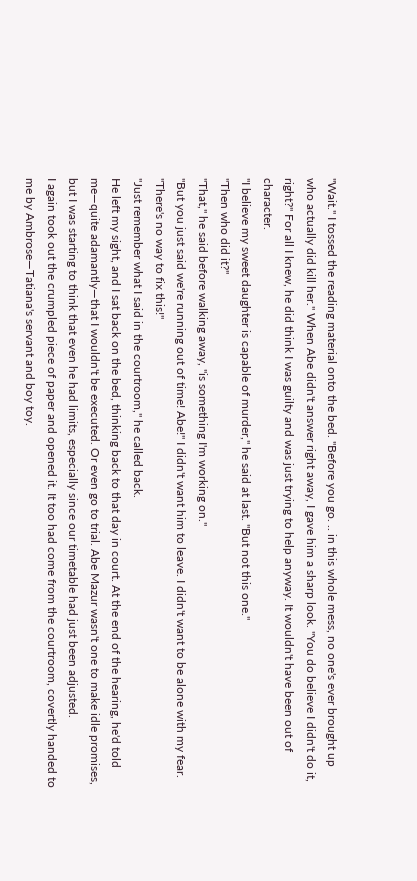"Wait." I tossed the reading material onto the bed. "Before you go. .. in this whole mess, no one's ever brought up who actually did kill her." When Abe didn't answer right away, I gave him a sharp look. "You do believe I didn't do it, right?" For all I knew, he did think I was guilty and was just trying to help anyway. It wouldn't have been out of character.
"I believe my sweet daughter is capable of murder," he said at last. "But not this one."
"Then who did it?"
"That," he said before walking away, "is something I'm working on."
"But you just said we're running out of time! Abe!" I didn't want him to leave. I didn't want to be alone with my fear. "There's no way to fix this!"
"Just remember what I said in the courtroom," he called back.
He left my sight, and I sat back on the bed, thinking back to that day in court. At the end of the hearing, he'd told me—quite adamantly—that I wouldn't be executed. Or even go to trial. Abe Mazur wasn't one to make idle promises, but I was starting to think that even he had limits, especially since our timetable had just been adjusted.
I again took out the crumpled piece of paper and opened it. It too had come from the courtroom, covertly handed to me by Ambrose—Tatiana's servant and boy toy.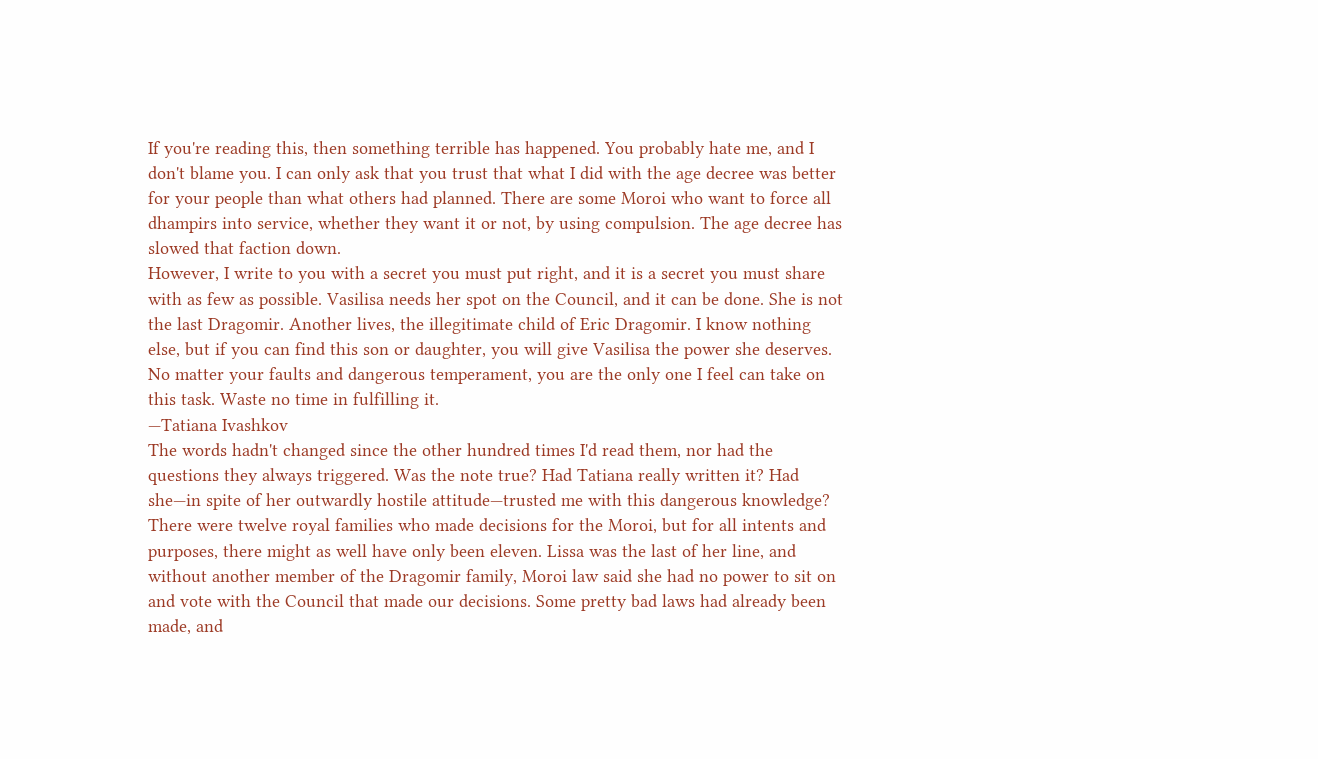If you're reading this, then something terrible has happened. You probably hate me, and I don't blame you. I can only ask that you trust that what I did with the age decree was better for your people than what others had planned. There are some Moroi who want to force all dhampirs into service, whether they want it or not, by using compulsion. The age decree has slowed that faction down.
However, I write to you with a secret you must put right, and it is a secret you must share with as few as possible. Vasilisa needs her spot on the Council, and it can be done. She is not the last Dragomir. Another lives, the illegitimate child of Eric Dragomir. I know nothing else, but if you can find this son or daughter, you will give Vasilisa the power she deserves. No matter your faults and dangerous temperament, you are the only one I feel can take on this task. Waste no time in fulfilling it.
—Tatiana Ivashkov
The words hadn't changed since the other hundred times I'd read them, nor had the questions they always triggered. Was the note true? Had Tatiana really written it? Had she—in spite of her outwardly hostile attitude—trusted me with this dangerous knowledge? There were twelve royal families who made decisions for the Moroi, but for all intents and purposes, there might as well have only been eleven. Lissa was the last of her line, and without another member of the Dragomir family, Moroi law said she had no power to sit on and vote with the Council that made our decisions. Some pretty bad laws had already been made, and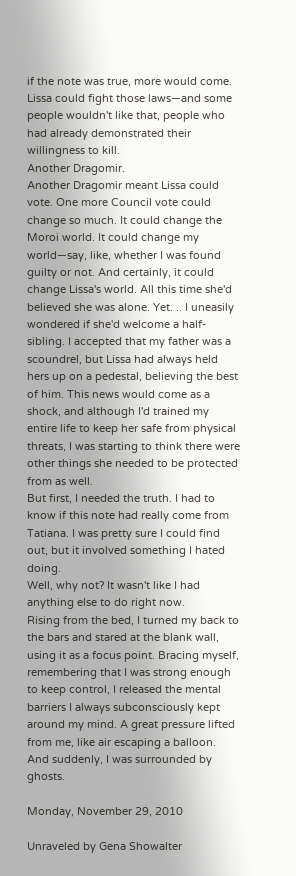if the note was true, more would come. Lissa could fight those laws—and some people wouldn't like that, people who had already demonstrated their willingness to kill.
Another Dragomir.
Another Dragomir meant Lissa could vote. One more Council vote could change so much. It could change the Moroi world. It could change my world—say, like, whether I was found guilty or not. And certainly, it could change Lissa's world. All this time she'd believed she was alone. Yet. .. I uneasily wondered if she'd welcome a half-sibling. I accepted that my father was a scoundrel, but Lissa had always held hers up on a pedestal, believing the best of him. This news would come as a shock, and although I'd trained my entire life to keep her safe from physical threats, I was starting to think there were other things she needed to be protected from as well.
But first, I needed the truth. I had to know if this note had really come from Tatiana. I was pretty sure I could find out, but it involved something I hated doing.
Well, why not? It wasn't like I had anything else to do right now.
Rising from the bed, I turned my back to the bars and stared at the blank wall, using it as a focus point. Bracing myself, remembering that I was strong enough to keep control, I released the mental barriers I always subconsciously kept around my mind. A great pressure lifted from me, like air escaping a balloon.
And suddenly, I was surrounded by ghosts.

Monday, November 29, 2010

Unraveled by Gena Showalter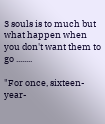3 souls is to much but what happen when you don't want them to go ........

"For once, sixteen-year-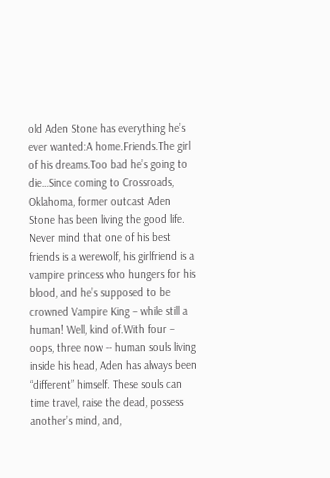old Aden Stone has everything he’s ever wanted:A home.Friends.The girl of his dreams.Too bad he’s going to die…Since coming to Crossroads, Oklahoma, former outcast Aden Stone has been living the good life. Never mind that one of his best friends is a werewolf, his girlfriend is a vampire princess who hungers for his blood, and he’s supposed to be crowned Vampire King – while still a human! Well, kind of.With four – oops, three now -- human souls living inside his head, Aden has always been “different” himself. These souls can time travel, raise the dead, possess another’s mind, and,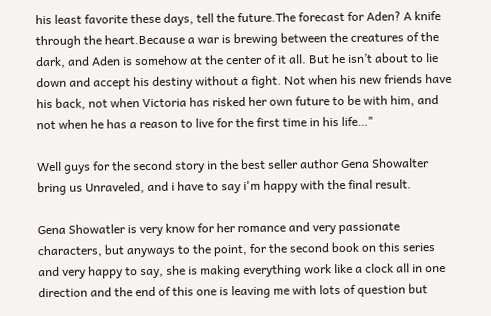his least favorite these days, tell the future.The forecast for Aden? A knife through the heart.Because a war is brewing between the creatures of the dark, and Aden is somehow at the center of it all. But he isn’t about to lie down and accept his destiny without a fight. Not when his new friends have his back, not when Victoria has risked her own future to be with him, and not when he has a reason to live for the first time in his life…"

Well guys for the second story in the best seller author Gena Showalter bring us Unraveled, and i have to say i'm happy with the final result.

Gena Showatler is very know for her romance and very passionate characters, but anyways to the point, for the second book on this series and very happy to say, she is making everything work like a clock all in one direction and the end of this one is leaving me with lots of question but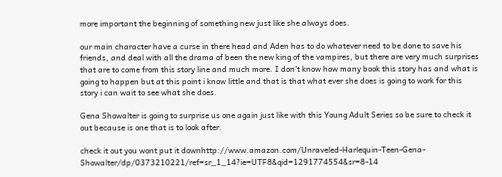more important the beginning of something new just like she always does.

our main character have a curse in there head and Aden has to do whatever need to be done to save his friends, and deal with all the drama of been the new king of the vampires, but there are very much surprises that are to come from this story line and much more. I don't know how many book this story has and what is going to happen but at this point i know little and that is that what ever she does is going to work for this story i can wait to see what she does.

Gena Showalter is going to surprise us one again just like with this Young Adult Series so be sure to check it out because is one that is to look after.

check it out you wont put it downhttp://www.amazon.com/Unraveled-Harlequin-Teen-Gena-Showalter/dp/0373210221/ref=sr_1_14?ie=UTF8&qid=1291774554&sr=8-14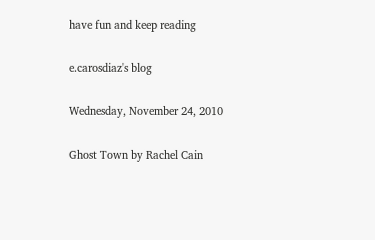have fun and keep reading

e.carosdiaz's blog

Wednesday, November 24, 2010

Ghost Town by Rachel Cain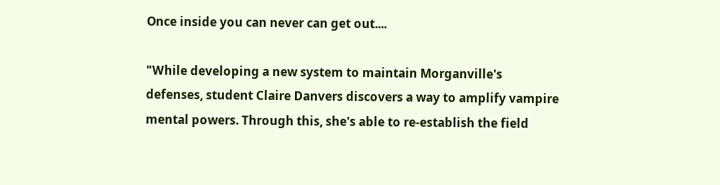Once inside you can never can get out....

"While developing a new system to maintain Morganville's defenses, student Claire Danvers discovers a way to amplify vampire mental powers. Through this, she's able to re-establish the field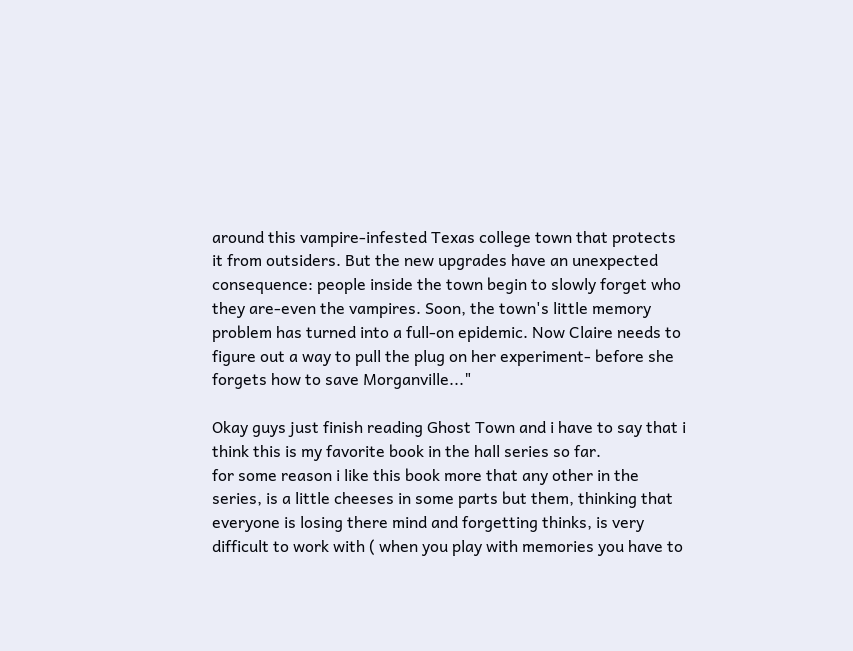around this vampire-infested Texas college town that protects it from outsiders. But the new upgrades have an unexpected consequence: people inside the town begin to slowly forget who they are-even the vampires. Soon, the town's little memory problem has turned into a full-on epidemic. Now Claire needs to figure out a way to pull the plug on her experiment- before she forgets how to save Morganville..."

Okay guys just finish reading Ghost Town and i have to say that i think this is my favorite book in the hall series so far.
for some reason i like this book more that any other in the series, is a little cheeses in some parts but them, thinking that everyone is losing there mind and forgetting thinks, is very difficult to work with ( when you play with memories you have to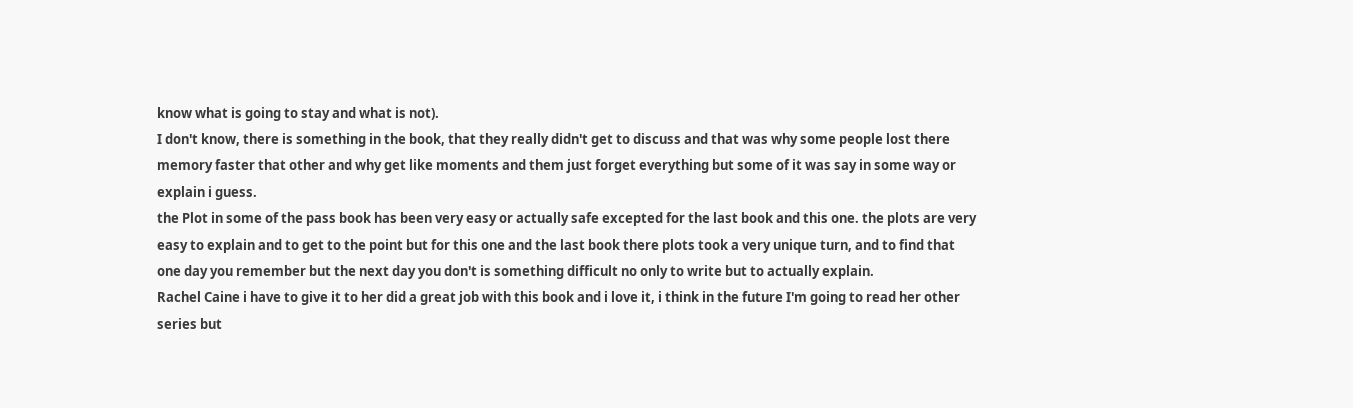know what is going to stay and what is not).
I don't know, there is something in the book, that they really didn't get to discuss and that was why some people lost there memory faster that other and why get like moments and them just forget everything but some of it was say in some way or explain i guess.
the Plot in some of the pass book has been very easy or actually safe excepted for the last book and this one. the plots are very easy to explain and to get to the point but for this one and the last book there plots took a very unique turn, and to find that one day you remember but the next day you don't is something difficult no only to write but to actually explain.
Rachel Caine i have to give it to her did a great job with this book and i love it, i think in the future I'm going to read her other series but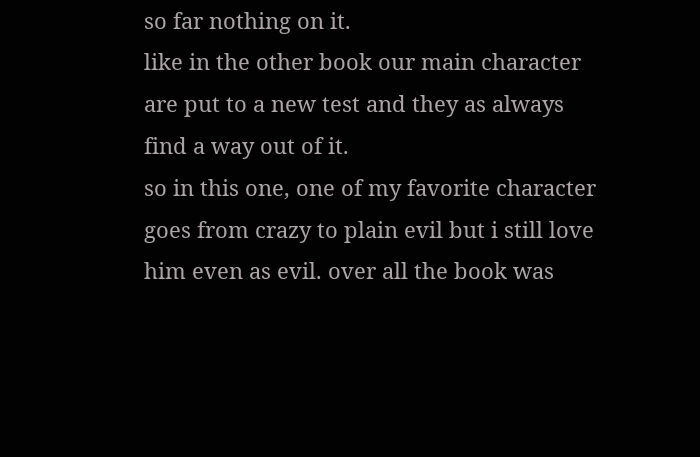so far nothing on it.
like in the other book our main character are put to a new test and they as always find a way out of it.
so in this one, one of my favorite character goes from crazy to plain evil but i still love him even as evil. over all the book was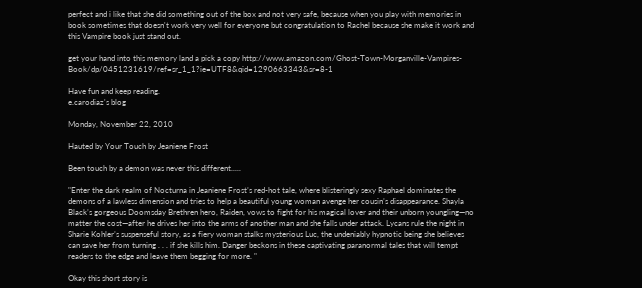perfect and i like that she did something out of the box and not very safe, because when you play with memories in book sometimes that doesn't work very well for everyone but congratulation to Rachel because she make it work and this Vampire book just stand out.

get your hand into this memory land a pick a copy http://www.amazon.com/Ghost-Town-Morganville-Vampires-Book/dp/0451231619/ref=sr_1_1?ie=UTF8&qid=1290663343&sr=8-1

Have fun and keep reading.
e.carodiaz's blog

Monday, November 22, 2010

Hauted by Your Touch by Jeaniene Frost

Been touch by a demon was never this different.....

"Enter the dark realm of Nocturna in Jeaniene Frost’s red-hot tale, where blisteringly sexy Raphael dominates the demons of a lawless dimension and tries to help a beautiful young woman avenge her cousin’s disappearance. Shayla Black’s gorgeous Doomsday Brethren hero, Raiden, vows to fight for his magical lover and their unborn youngling—no matter the cost—after he drives her into the arms of another man and she falls under attack. Lycans rule the night in Sharie Kohler’s suspenseful story, as a fiery woman stalks mysterious Luc, the undeniably hypnotic being she believes can save her from turning . . . if she kills him. Danger beckons in these captivating paranormal tales that will tempt readers to the edge and leave them begging for more. "

Okay this short story is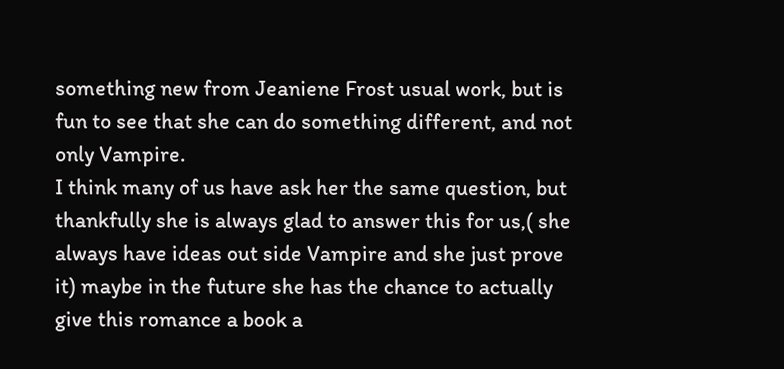something new from Jeaniene Frost usual work, but is fun to see that she can do something different, and not only Vampire.
I think many of us have ask her the same question, but thankfully she is always glad to answer this for us,( she always have ideas out side Vampire and she just prove it) maybe in the future she has the chance to actually give this romance a book a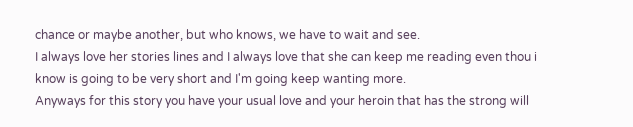chance or maybe another, but who knows, we have to wait and see.
I always love her stories lines and I always love that she can keep me reading even thou i know is going to be very short and I'm going keep wanting more.
Anyways for this story you have your usual love and your heroin that has the strong will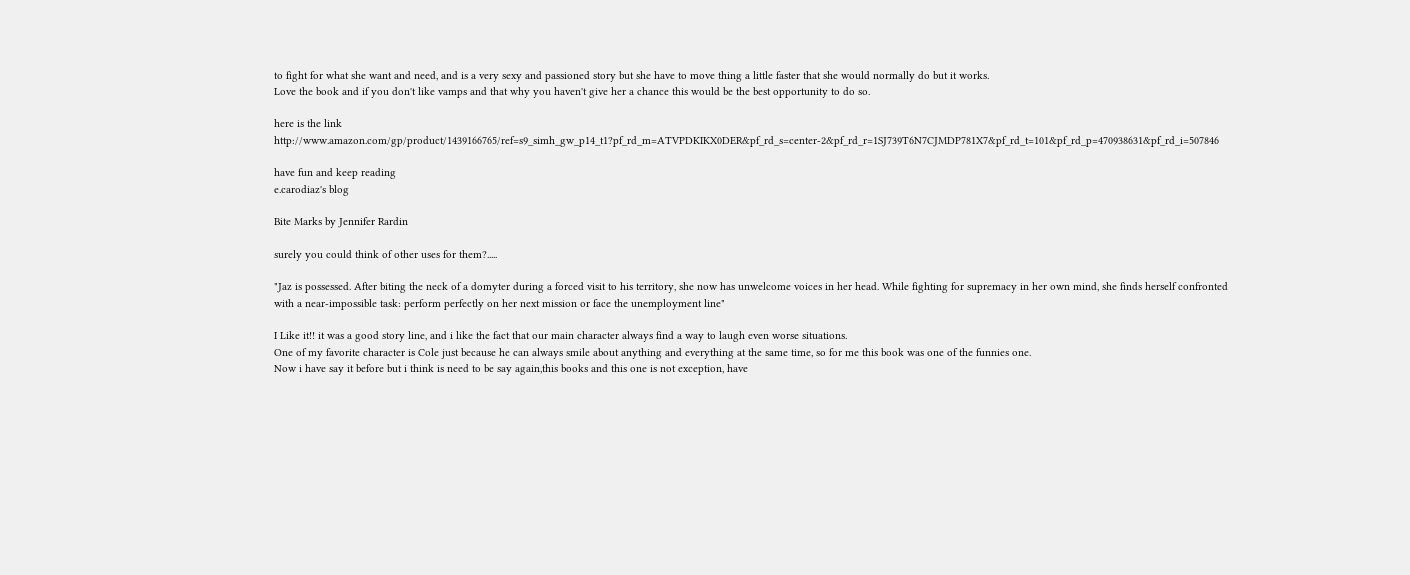to fight for what she want and need, and is a very sexy and passioned story but she have to move thing a little faster that she would normally do but it works.
Love the book and if you don't like vamps and that why you haven't give her a chance this would be the best opportunity to do so.

here is the link http://www.amazon.com/gp/product/1439166765/ref=s9_simh_gw_p14_t1?pf_rd_m=ATVPDKIKX0DER&pf_rd_s=center-2&pf_rd_r=1SJ739T6N7CJMDP781X7&pf_rd_t=101&pf_rd_p=470938631&pf_rd_i=507846

have fun and keep reading
e.carodiaz's blog

Bite Marks by Jennifer Rardin

surely you could think of other uses for them?.....

"Jaz is possessed. After biting the neck of a domyter during a forced visit to his territory, she now has unwelcome voices in her head. While fighting for supremacy in her own mind, she finds herself confronted with a near-impossible task: perform perfectly on her next mission or face the unemployment line"

I Like it!! it was a good story line, and i like the fact that our main character always find a way to laugh even worse situations.
One of my favorite character is Cole just because he can always smile about anything and everything at the same time, so for me this book was one of the funnies one.
Now i have say it before but i think is need to be say again,this books and this one is not exception, have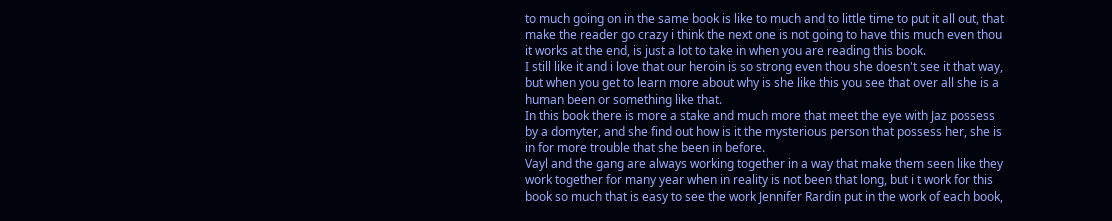to much going on in the same book is like to much and to little time to put it all out, that make the reader go crazy i think the next one is not going to have this much even thou it works at the end, is just a lot to take in when you are reading this book.
I still like it and i love that our heroin is so strong even thou she doesn't see it that way, but when you get to learn more about why is she like this you see that over all she is a human been or something like that.
In this book there is more a stake and much more that meet the eye with Jaz possess by a domyter, and she find out how is it the mysterious person that possess her, she is in for more trouble that she been in before.
Vayl and the gang are always working together in a way that make them seen like they work together for many year when in reality is not been that long, but i t work for this book so much that is easy to see the work Jennifer Rardin put in the work of each book,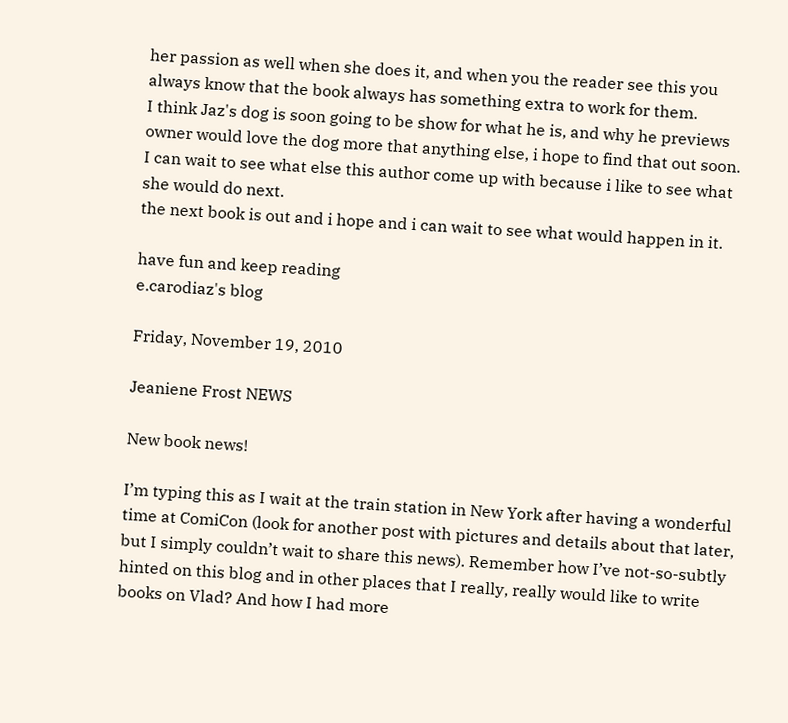her passion as well when she does it, and when you the reader see this you always know that the book always has something extra to work for them.
I think Jaz's dog is soon going to be show for what he is, and why he previews owner would love the dog more that anything else, i hope to find that out soon.
I can wait to see what else this author come up with because i like to see what she would do next.
the next book is out and i hope and i can wait to see what would happen in it.

have fun and keep reading
e.carodiaz's blog

Friday, November 19, 2010

Jeaniene Frost NEWS

New book news!

I’m typing this as I wait at the train station in New York after having a wonderful time at ComiCon (look for another post with pictures and details about that later, but I simply couldn’t wait to share this news). Remember how I’ve not-so-subtly hinted on this blog and in other places that I really, really would like to write books on Vlad? And how I had more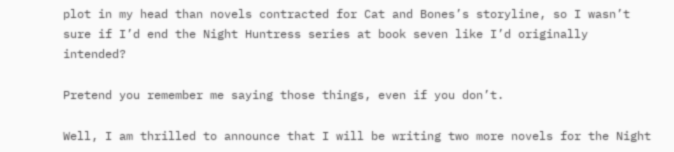plot in my head than novels contracted for Cat and Bones’s storyline, so I wasn’t sure if I’d end the Night Huntress series at book seven like I’d originally intended?

Pretend you remember me saying those things, even if you don’t.

Well, I am thrilled to announce that I will be writing two more novels for the Night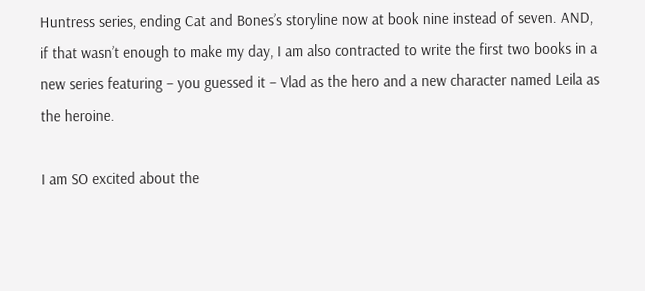Huntress series, ending Cat and Bones’s storyline now at book nine instead of seven. AND, if that wasn’t enough to make my day, I am also contracted to write the first two books in a new series featuring – you guessed it – Vlad as the hero and a new character named Leila as the heroine.

I am SO excited about the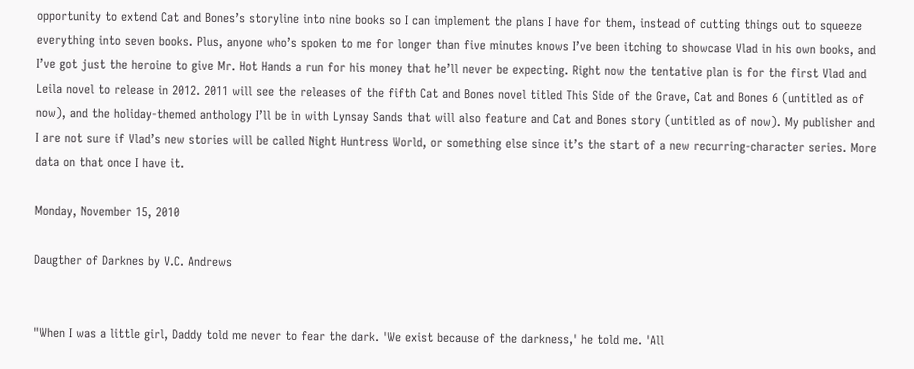opportunity to extend Cat and Bones’s storyline into nine books so I can implement the plans I have for them, instead of cutting things out to squeeze everything into seven books. Plus, anyone who’s spoken to me for longer than five minutes knows I’ve been itching to showcase Vlad in his own books, and I’ve got just the heroine to give Mr. Hot Hands a run for his money that he’ll never be expecting. Right now the tentative plan is for the first Vlad and Leila novel to release in 2012. 2011 will see the releases of the fifth Cat and Bones novel titled This Side of the Grave, Cat and Bones 6 (untitled as of now), and the holiday-themed anthology I’ll be in with Lynsay Sands that will also feature and Cat and Bones story (untitled as of now). My publisher and I are not sure if Vlad’s new stories will be called Night Huntress World, or something else since it’s the start of a new recurring-character series. More data on that once I have it.

Monday, November 15, 2010

Daugther of Darknes by V.C. Andrews


"When I was a little girl, Daddy told me never to fear the dark. 'We exist because of the darkness,' he told me. 'All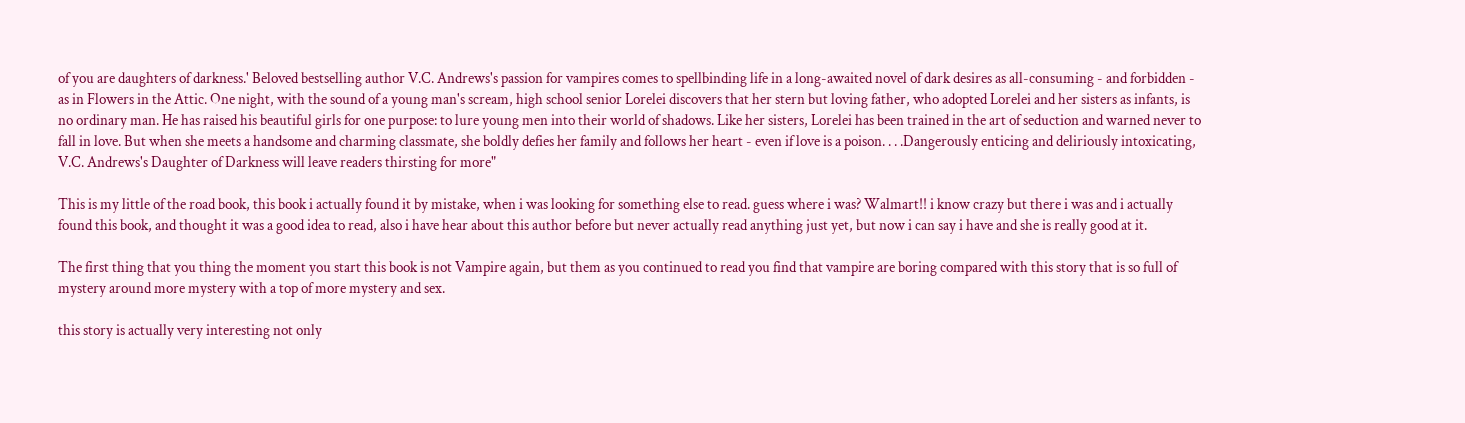of you are daughters of darkness.' Beloved bestselling author V.C. Andrews's passion for vampires comes to spellbinding life in a long-awaited novel of dark desires as all-consuming - and forbidden - as in Flowers in the Attic. One night, with the sound of a young man's scream, high school senior Lorelei discovers that her stern but loving father, who adopted Lorelei and her sisters as infants, is no ordinary man. He has raised his beautiful girls for one purpose: to lure young men into their world of shadows. Like her sisters, Lorelei has been trained in the art of seduction and warned never to fall in love. But when she meets a handsome and charming classmate, she boldly defies her family and follows her heart - even if love is a poison. . . .Dangerously enticing and deliriously intoxicating, V.C. Andrews's Daughter of Darkness will leave readers thirsting for more"

This is my little of the road book, this book i actually found it by mistake, when i was looking for something else to read. guess where i was? Walmart!! i know crazy but there i was and i actually found this book, and thought it was a good idea to read, also i have hear about this author before but never actually read anything just yet, but now i can say i have and she is really good at it.

The first thing that you thing the moment you start this book is not Vampire again, but them as you continued to read you find that vampire are boring compared with this story that is so full of mystery around more mystery with a top of more mystery and sex.

this story is actually very interesting not only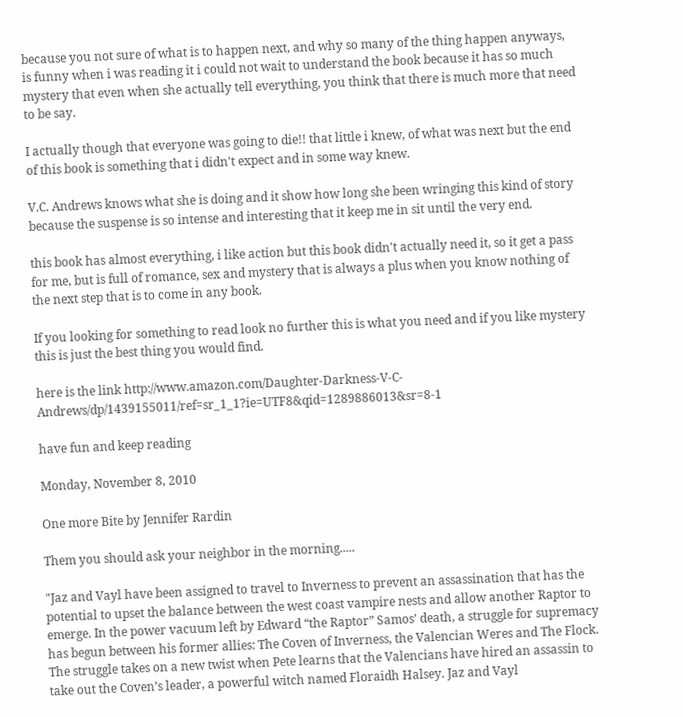because you not sure of what is to happen next, and why so many of the thing happen anyways, is funny when i was reading it i could not wait to understand the book because it has so much mystery that even when she actually tell everything, you think that there is much more that need to be say.

I actually though that everyone was going to die!! that little i knew, of what was next but the end of this book is something that i didn't expect and in some way knew.

V.C. Andrews knows what she is doing and it show how long she been wringing this kind of story because the suspense is so intense and interesting that it keep me in sit until the very end.

this book has almost everything, i like action but this book didn't actually need it, so it get a pass for me, but is full of romance, sex and mystery that is always a plus when you know nothing of the next step that is to come in any book.

If you looking for something to read look no further this is what you need and if you like mystery this is just the best thing you would find.

here is the link http://www.amazon.com/Daughter-Darkness-V-C-Andrews/dp/1439155011/ref=sr_1_1?ie=UTF8&qid=1289886013&sr=8-1

have fun and keep reading

Monday, November 8, 2010

One more Bite by Jennifer Rardin

Them you should ask your neighbor in the morning.....

"Jaz and Vayl have been assigned to travel to Inverness to prevent an assassination that has the potential to upset the balance between the west coast vampire nests and allow another Raptor to emerge. In the power vacuum left by Edward “the Raptor” Samos’ death, a struggle for supremacy has begun between his former allies: The Coven of Inverness, the Valencian Weres and The Flock. The struggle takes on a new twist when Pete learns that the Valencians have hired an assassin to take out the Coven’s leader, a powerful witch named Floraidh Halsey. Jaz and Vayl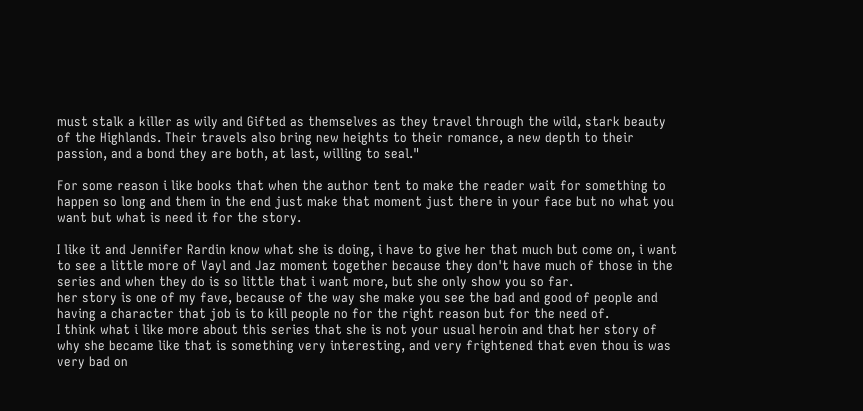must stalk a killer as wily and Gifted as themselves as they travel through the wild, stark beauty of the Highlands. Their travels also bring new heights to their romance, a new depth to their passion, and a bond they are both, at last, willing to seal."

For some reason i like books that when the author tent to make the reader wait for something to happen so long and them in the end just make that moment just there in your face but no what you want but what is need it for the story.

I like it and Jennifer Rardin know what she is doing, i have to give her that much but come on, i want to see a little more of Vayl and Jaz moment together because they don't have much of those in the series and when they do is so little that i want more, but she only show you so far.
her story is one of my fave, because of the way she make you see the bad and good of people and having a character that job is to kill people no for the right reason but for the need of.
I think what i like more about this series that she is not your usual heroin and that her story of why she became like that is something very interesting, and very frightened that even thou is was very bad on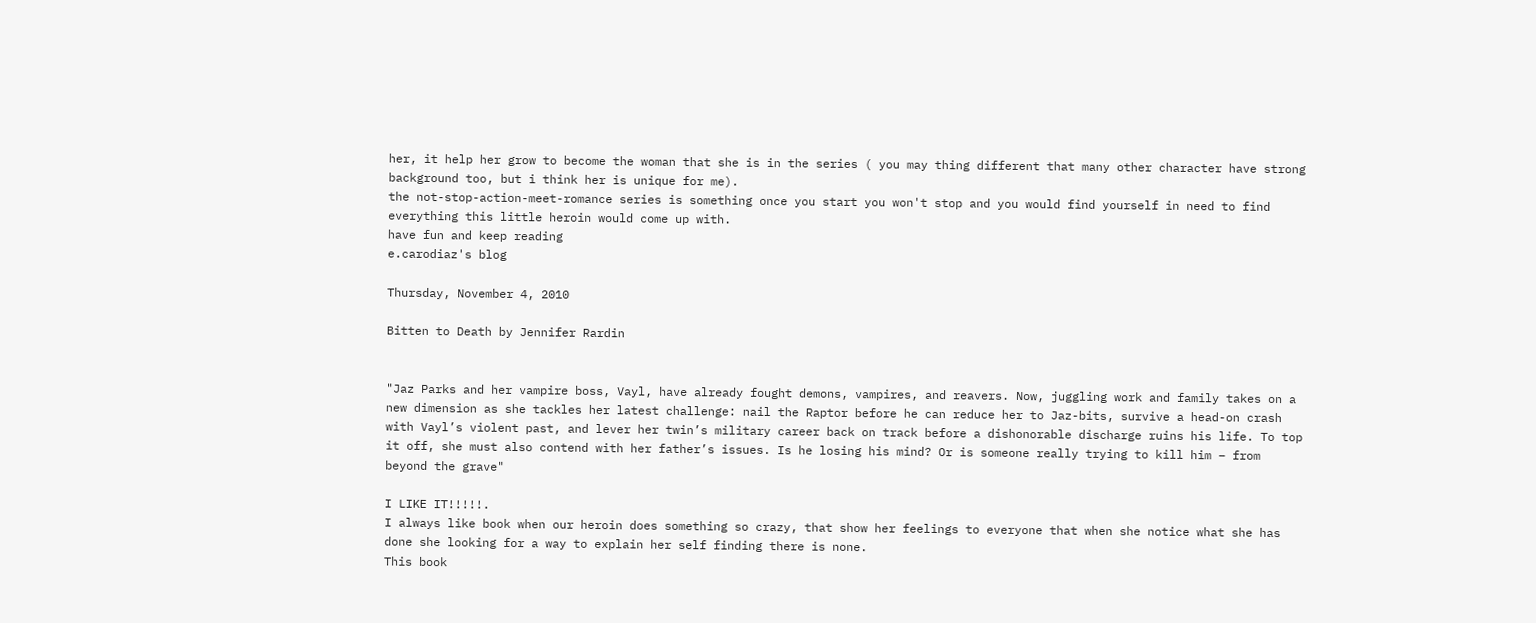her, it help her grow to become the woman that she is in the series ( you may thing different that many other character have strong background too, but i think her is unique for me).
the not-stop-action-meet-romance series is something once you start you won't stop and you would find yourself in need to find everything this little heroin would come up with.
have fun and keep reading
e.carodiaz's blog

Thursday, November 4, 2010

Bitten to Death by Jennifer Rardin


"Jaz Parks and her vampire boss, Vayl, have already fought demons, vampires, and reavers. Now, juggling work and family takes on a new dimension as she tackles her latest challenge: nail the Raptor before he can reduce her to Jaz-bits, survive a head-on crash with Vayl’s violent past, and lever her twin’s military career back on track before a dishonorable discharge ruins his life. To top it off, she must also contend with her father’s issues. Is he losing his mind? Or is someone really trying to kill him – from beyond the grave"

I LIKE IT!!!!!.
I always like book when our heroin does something so crazy, that show her feelings to everyone that when she notice what she has done she looking for a way to explain her self finding there is none.
This book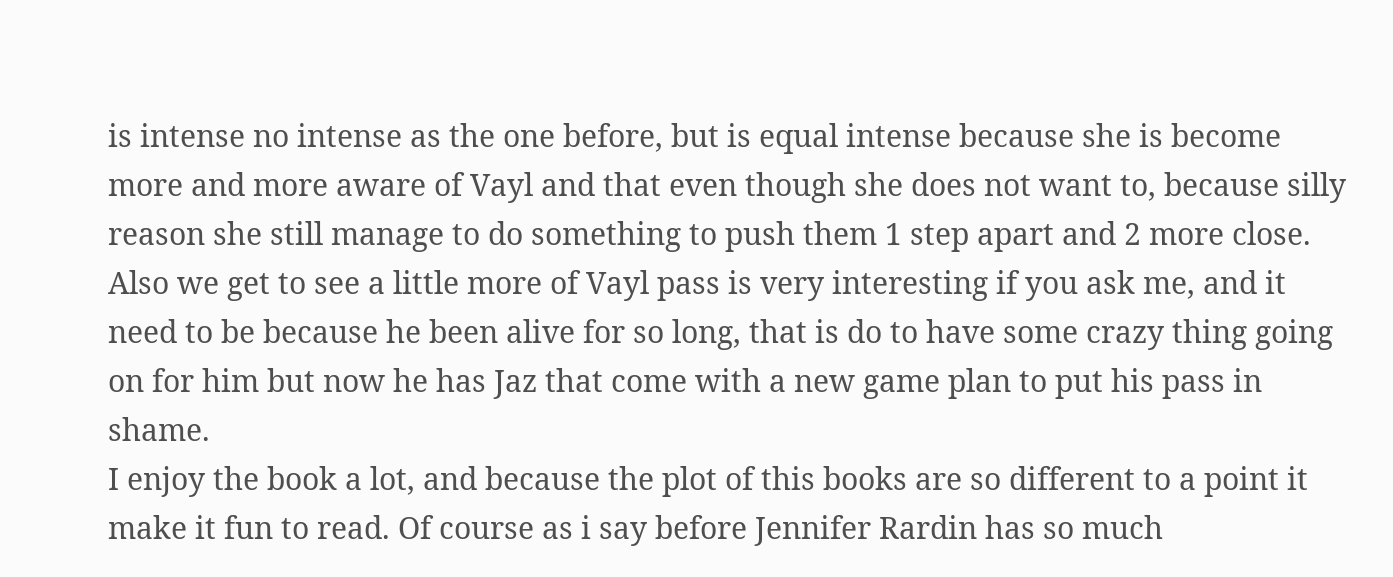is intense no intense as the one before, but is equal intense because she is become more and more aware of Vayl and that even though she does not want to, because silly reason she still manage to do something to push them 1 step apart and 2 more close.
Also we get to see a little more of Vayl pass is very interesting if you ask me, and it need to be because he been alive for so long, that is do to have some crazy thing going on for him but now he has Jaz that come with a new game plan to put his pass in shame.
I enjoy the book a lot, and because the plot of this books are so different to a point it make it fun to read. Of course as i say before Jennifer Rardin has so much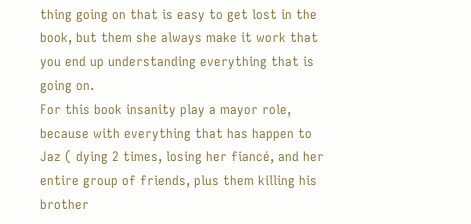thing going on that is easy to get lost in the book, but them she always make it work that you end up understanding everything that is going on.
For this book insanity play a mayor role, because with everything that has happen to Jaz ( dying 2 times, losing her fiancé, and her entire group of friends, plus them killing his brother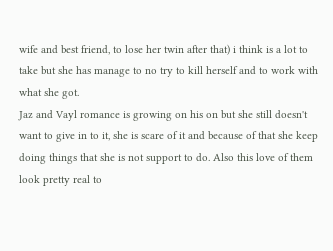wife and best friend, to lose her twin after that) i think is a lot to take but she has manage to no try to kill herself and to work with what she got.
Jaz and Vayl romance is growing on his on but she still doesn't want to give in to it, she is scare of it and because of that she keep doing things that she is not support to do. Also this love of them look pretty real to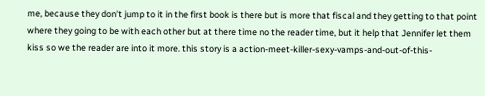me, because they don't jump to it in the first book is there but is more that fiscal and they getting to that point where they going to be with each other but at there time no the reader time, but it help that Jennifer let them kiss so we the reader are into it more. this story is a action-meet-killer-sexy-vamps-and-out-of-this-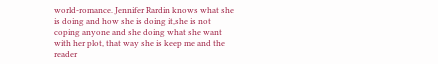world-romance. Jennifer Rardin knows what she is doing and how she is doing it,she is not coping anyone and she doing what she want with her plot, that way she is keep me and the reader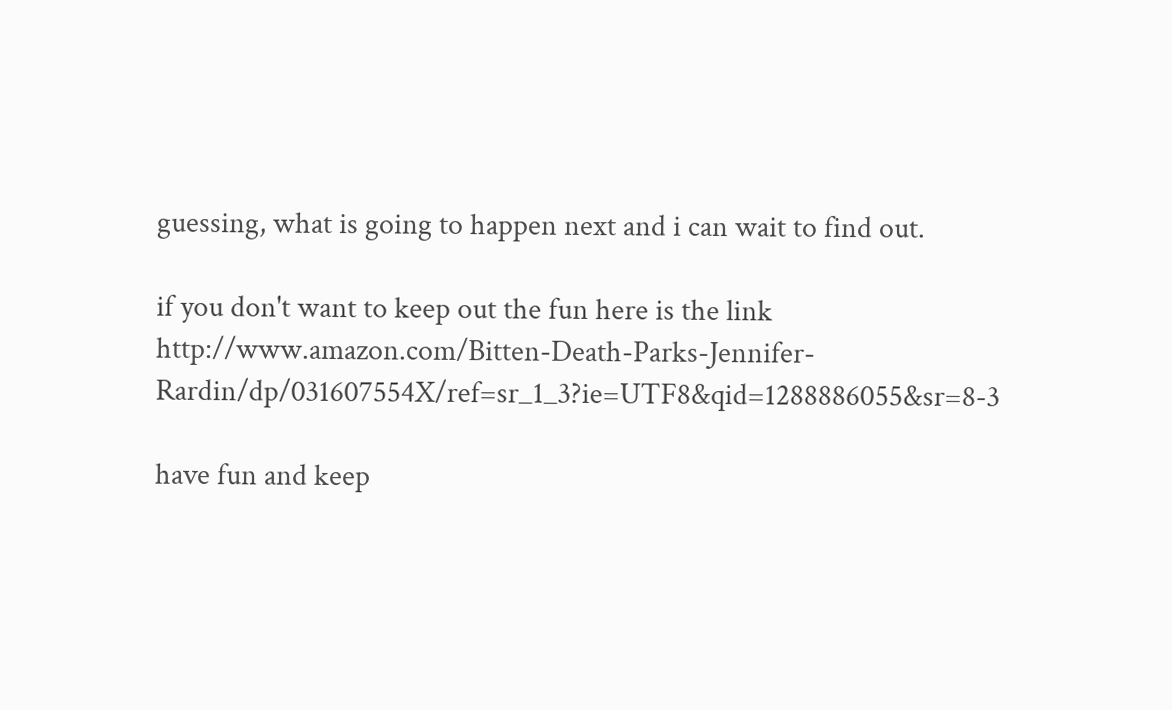guessing, what is going to happen next and i can wait to find out.

if you don't want to keep out the fun here is the link http://www.amazon.com/Bitten-Death-Parks-Jennifer-Rardin/dp/031607554X/ref=sr_1_3?ie=UTF8&qid=1288886055&sr=8-3

have fun and keep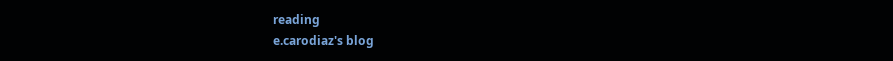reading
e.carodiaz's blog